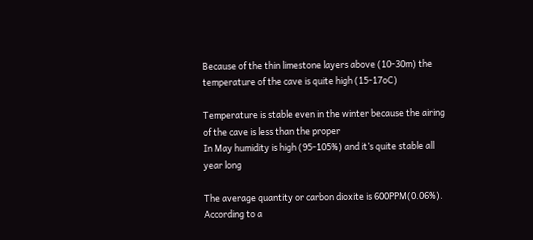Because of the thin limestone layers above (10-30m) the temperature of the cave is quite high (15-17oC)

Temperature is stable even in the winter because the airing of the cave is less than the proper
In May humidity is high (95-105%) and it’s quite stable all year long

The average quantity or carbon dioxite is 600PPM(0.06%). According to a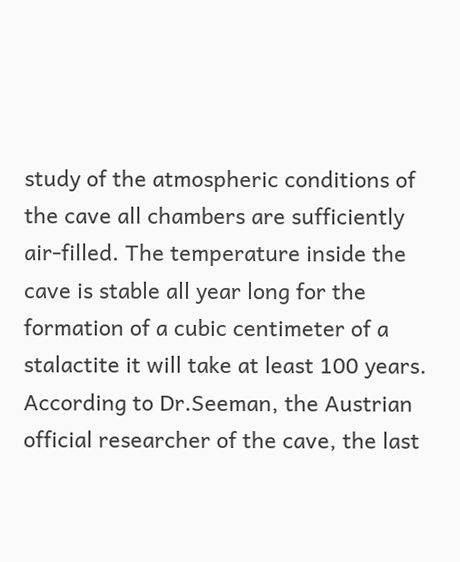study of the atmospheric conditions of the cave all chambers are sufficiently air-filled. The temperature inside the cave is stable all year long for the formation of a cubic centimeter of a stalactite it will take at least 100 years.
According to Dr.Seeman, the Austrian official researcher of the cave, the last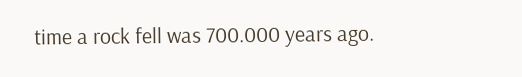time a rock fell was 700.000 years ago.